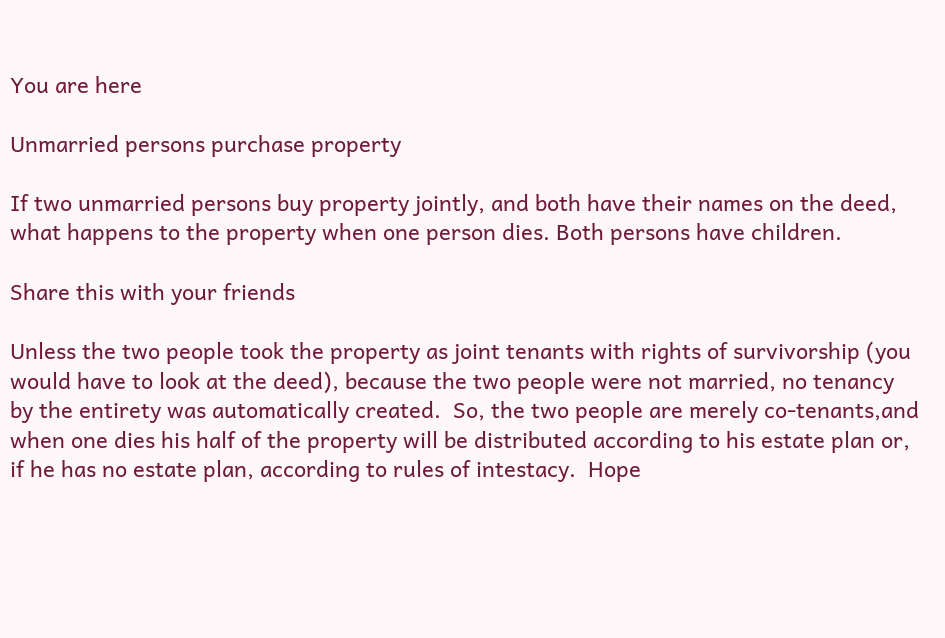You are here

Unmarried persons purchase property

If two unmarried persons buy property jointly, and both have their names on the deed, what happens to the property when one person dies. Both persons have children.

Share this with your friends

Unless the two people took the property as joint tenants with rights of survivorship (you would have to look at the deed), because the two people were not married, no tenancy by the entirety was automatically created.  So, the two people are merely co-tenants,and when one dies his half of the property will be distributed according to his estate plan or, if he has no estate plan, according to rules of intestacy.  Hope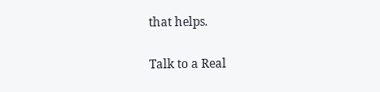that helps.

Talk to a Real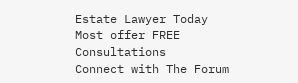Estate Lawyer Today
Most offer FREE Consultations
Connect with The Forum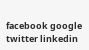facebook google twitter linkedin